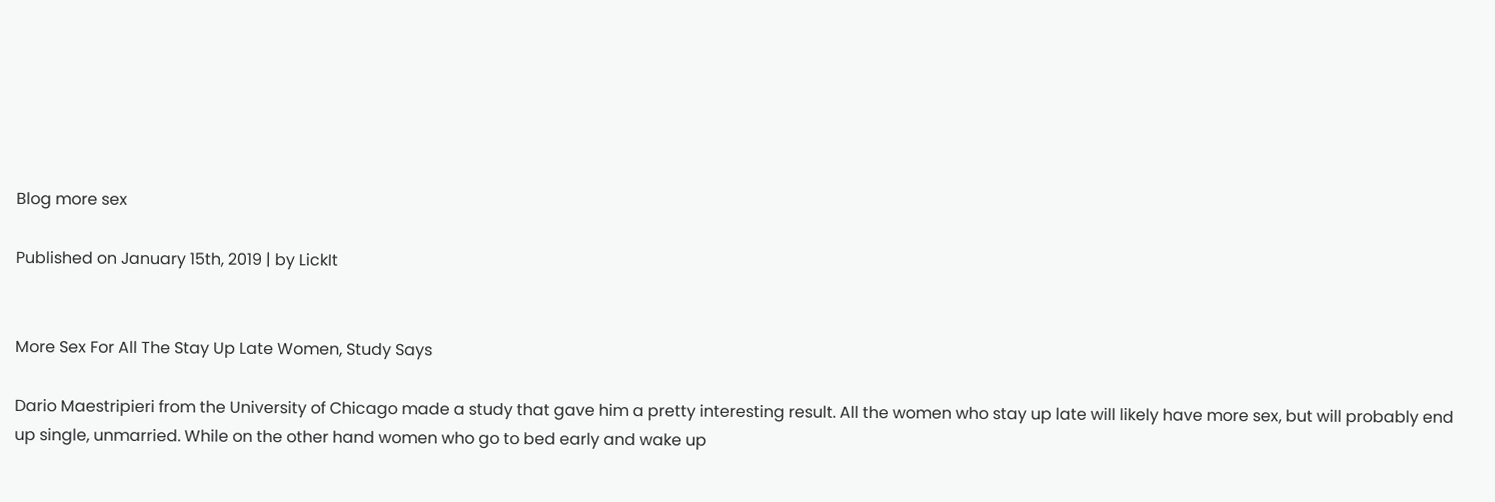Blog more sex

Published on January 15th, 2019 | by LickIt


More Sex For All The Stay Up Late Women, Study Says

Dario Maestripieri from the University of Chicago made a study that gave him a pretty interesting result. All the women who stay up late will likely have more sex, but will probably end up single, unmarried. While on the other hand women who go to bed early and wake up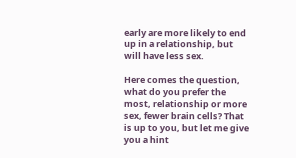early are more likely to end up in a relationship, but will have less sex.

Here comes the question, what do you prefer the most, relationship or more sex, fewer brain cells? That is up to you, but let me give you a hint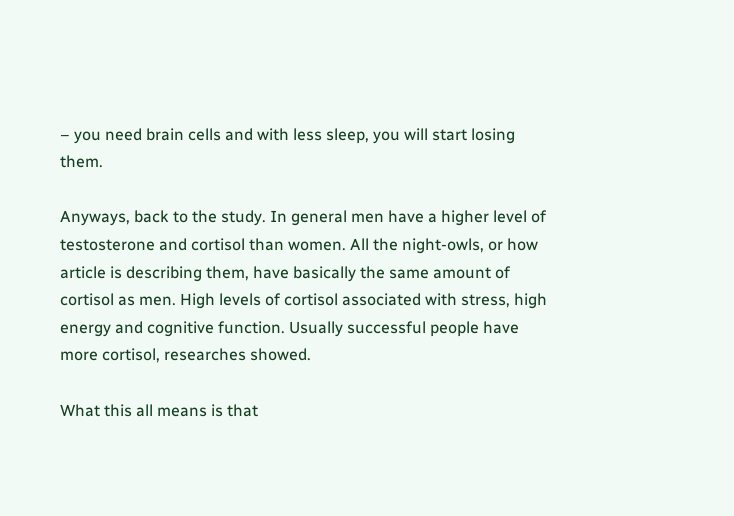– you need brain cells and with less sleep, you will start losing them.

Anyways, back to the study. In general men have a higher level of testosterone and cortisol than women. All the night-owls, or how article is describing them, have basically the same amount of cortisol as men. High levels of cortisol associated with stress, high energy and cognitive function. Usually successful people have more cortisol, researches showed.

What this all means is that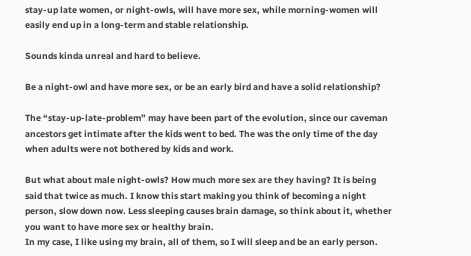stay-up late women, or night-owls, will have more sex, while morning-women will easily end up in a long-term and stable relationship.

Sounds kinda unreal and hard to believe.

Be a night-owl and have more sex, or be an early bird and have a solid relationship?

The “stay-up-late-problem” may have been part of the evolution, since our caveman ancestors get intimate after the kids went to bed. The was the only time of the day when adults were not bothered by kids and work.

But what about male night-owls? How much more sex are they having? It is being said that twice as much. I know this start making you think of becoming a night person, slow down now. Less sleeping causes brain damage, so think about it, whether you want to have more sex or healthy brain.
In my case, I like using my brain, all of them, so I will sleep and be an early person.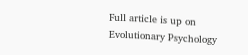Full article is up on Evolutionary Psychology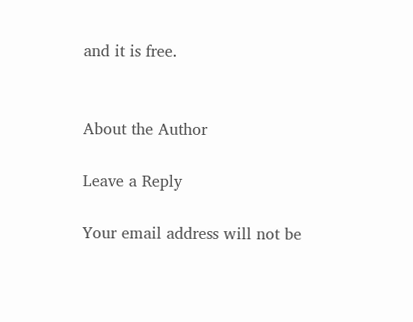and it is free.


About the Author

Leave a Reply

Your email address will not be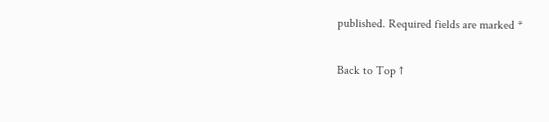published. Required fields are marked *

Back to Top ↑